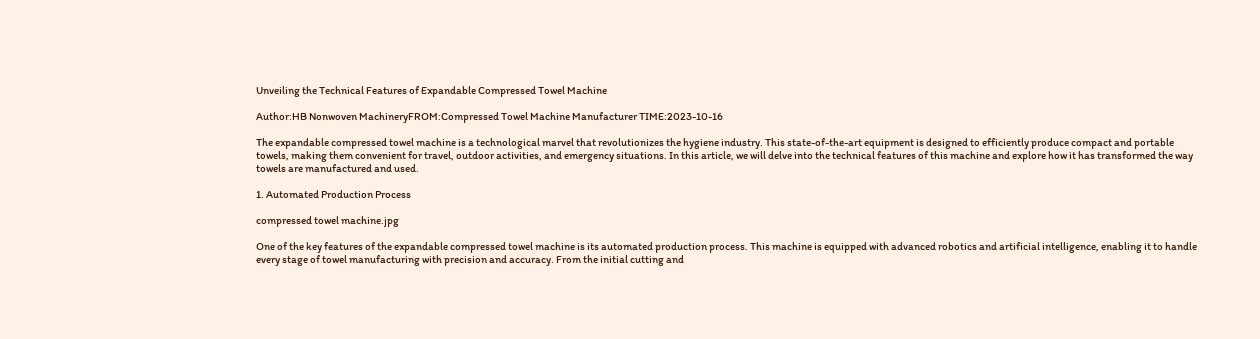Unveiling the Technical Features of Expandable Compressed Towel Machine

Author:HB Nonwoven MachineryFROM:Compressed Towel Machine Manufacturer TIME:2023-10-16

The expandable compressed towel machine is a technological marvel that revolutionizes the hygiene industry. This state-of-the-art equipment is designed to efficiently produce compact and portable towels, making them convenient for travel, outdoor activities, and emergency situations. In this article, we will delve into the technical features of this machine and explore how it has transformed the way towels are manufactured and used.

1. Automated Production Process

compressed towel machine.jpg

One of the key features of the expandable compressed towel machine is its automated production process. This machine is equipped with advanced robotics and artificial intelligence, enabling it to handle every stage of towel manufacturing with precision and accuracy. From the initial cutting and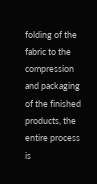folding of the fabric to the compression and packaging of the finished products, the entire process is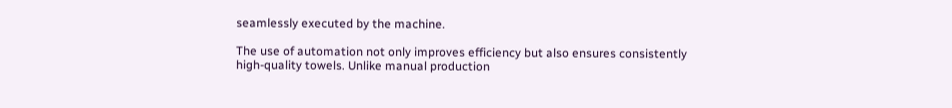seamlessly executed by the machine.

The use of automation not only improves efficiency but also ensures consistently high-quality towels. Unlike manual production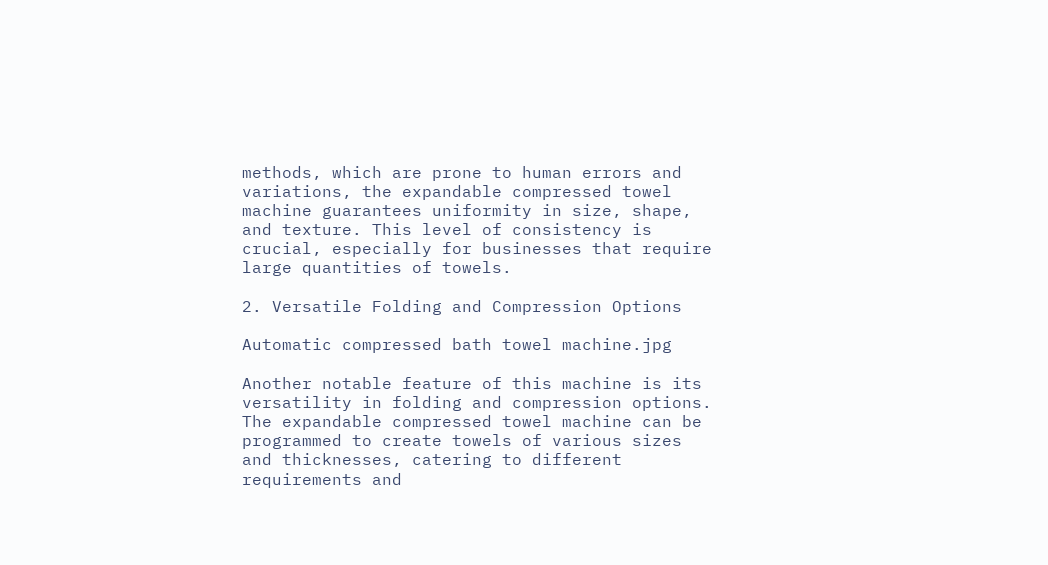methods, which are prone to human errors and variations, the expandable compressed towel machine guarantees uniformity in size, shape, and texture. This level of consistency is crucial, especially for businesses that require large quantities of towels.

2. Versatile Folding and Compression Options

Automatic compressed bath towel machine.jpg

Another notable feature of this machine is its versatility in folding and compression options. The expandable compressed towel machine can be programmed to create towels of various sizes and thicknesses, catering to different requirements and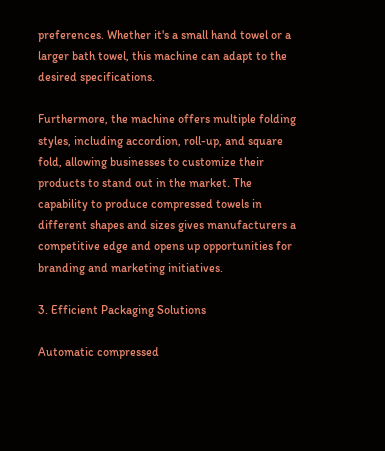preferences. Whether it's a small hand towel or a larger bath towel, this machine can adapt to the desired specifications.

Furthermore, the machine offers multiple folding styles, including accordion, roll-up, and square fold, allowing businesses to customize their products to stand out in the market. The capability to produce compressed towels in different shapes and sizes gives manufacturers a competitive edge and opens up opportunities for branding and marketing initiatives.

3. Efficient Packaging Solutions

Automatic compressed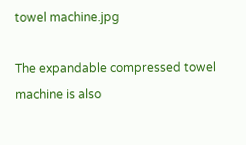towel machine.jpg

The expandable compressed towel machine is also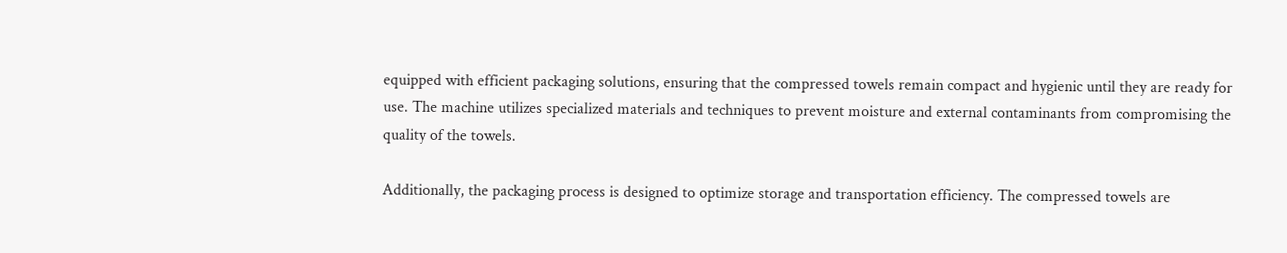equipped with efficient packaging solutions, ensuring that the compressed towels remain compact and hygienic until they are ready for use. The machine utilizes specialized materials and techniques to prevent moisture and external contaminants from compromising the quality of the towels.

Additionally, the packaging process is designed to optimize storage and transportation efficiency. The compressed towels are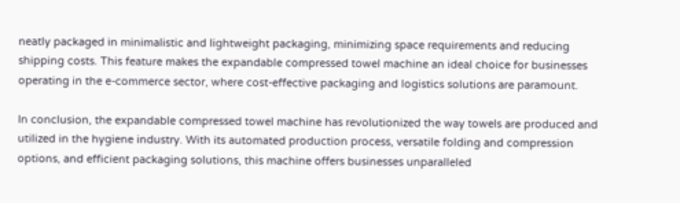neatly packaged in minimalistic and lightweight packaging, minimizing space requirements and reducing shipping costs. This feature makes the expandable compressed towel machine an ideal choice for businesses operating in the e-commerce sector, where cost-effective packaging and logistics solutions are paramount.

In conclusion, the expandable compressed towel machine has revolutionized the way towels are produced and utilized in the hygiene industry. With its automated production process, versatile folding and compression options, and efficient packaging solutions, this machine offers businesses unparalleled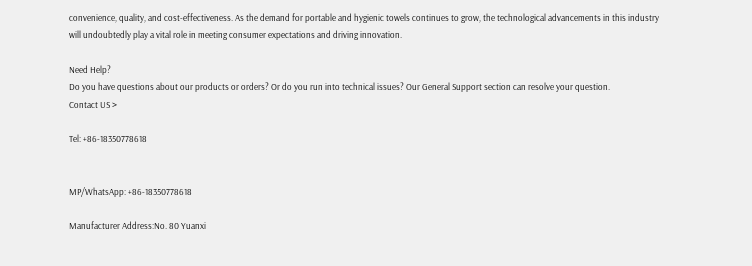convenience, quality, and cost-effectiveness. As the demand for portable and hygienic towels continues to grow, the technological advancements in this industry will undoubtedly play a vital role in meeting consumer expectations and driving innovation.

Need Help?
Do you have questions about our products or orders? Or do you run into technical issues? Our General Support section can resolve your question.
Contact US >

Tel: +86-18350778618


MP/WhatsApp: +86-18350778618

Manufacturer Address:No. 80 Yuanxi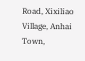Road, Xixiliao Village, Anhai Town,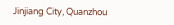Jinjiang City, Quanzhou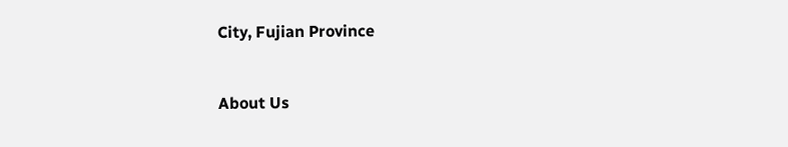City, Fujian Province


About Us